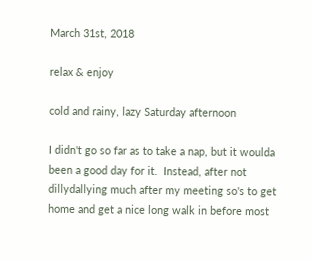March 31st, 2018

relax & enjoy

cold and rainy, lazy Saturday afternoon

I didn't go so far as to take a nap, but it woulda been a good day for it.  Instead, after not dillydallying much after my meeting so's to get home and get a nice long walk in before most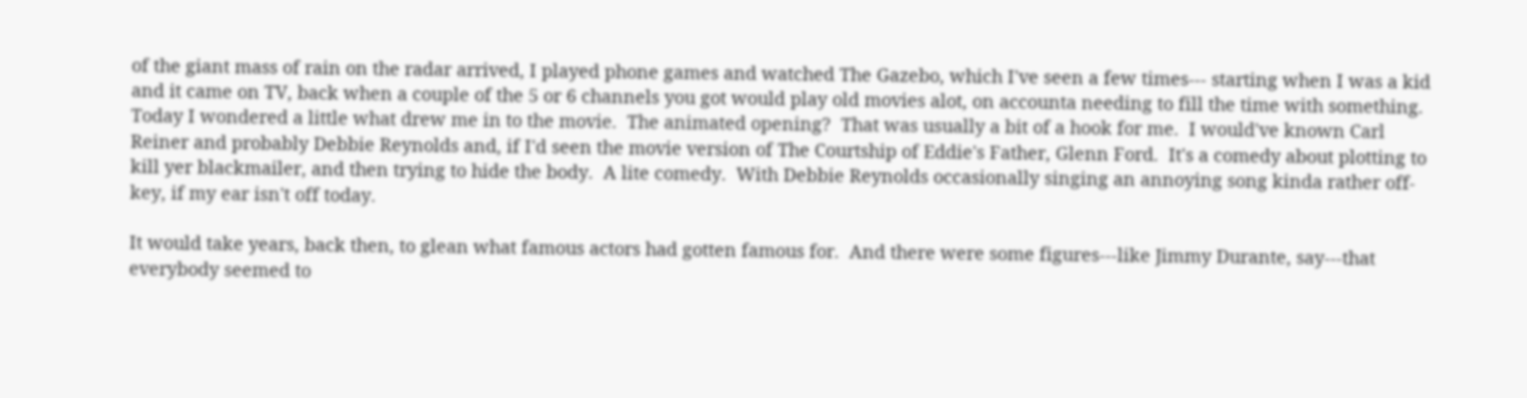of the giant mass of rain on the radar arrived, I played phone games and watched The Gazebo, which I've seen a few times--- starting when I was a kid and it came on TV, back when a couple of the 5 or 6 channels you got would play old movies alot, on accounta needing to fill the time with something.  Today I wondered a little what drew me in to the movie.  The animated opening?  That was usually a bit of a hook for me.  I would've known Carl Reiner and probably Debbie Reynolds and, if I'd seen the movie version of The Courtship of Eddie's Father, Glenn Ford.  It's a comedy about plotting to kill yer blackmailer, and then trying to hide the body.  A lite comedy.  With Debbie Reynolds occasionally singing an annoying song kinda rather off-key, if my ear isn't off today.

It would take years, back then, to glean what famous actors had gotten famous for.  And there were some figures---like Jimmy Durante, say---that everybody seemed to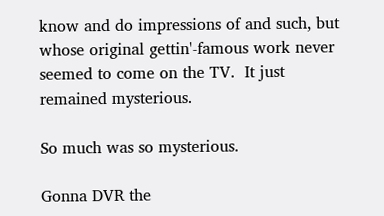know and do impressions of and such, but whose original gettin'-famous work never seemed to come on the TV.  It just remained mysterious.

So much was so mysterious.

Gonna DVR the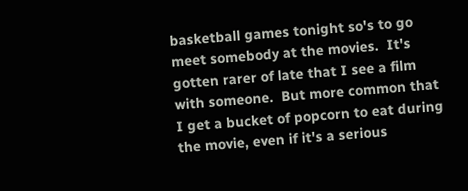basketball games tonight so's to go meet somebody at the movies.  It's gotten rarer of late that I see a film with someone.  But more common that I get a bucket of popcorn to eat during the movie, even if it's a serious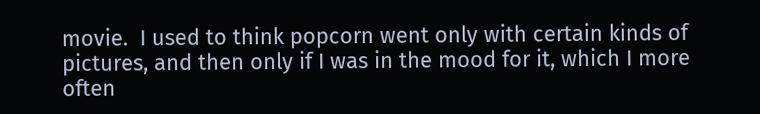movie.  I used to think popcorn went only with certain kinds of pictures, and then only if I was in the mood for it, which I more often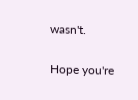wasn't.

Hope you're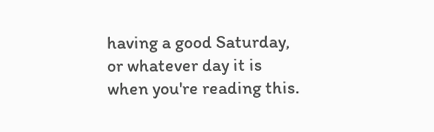having a good Saturday, or whatever day it is when you're reading this.